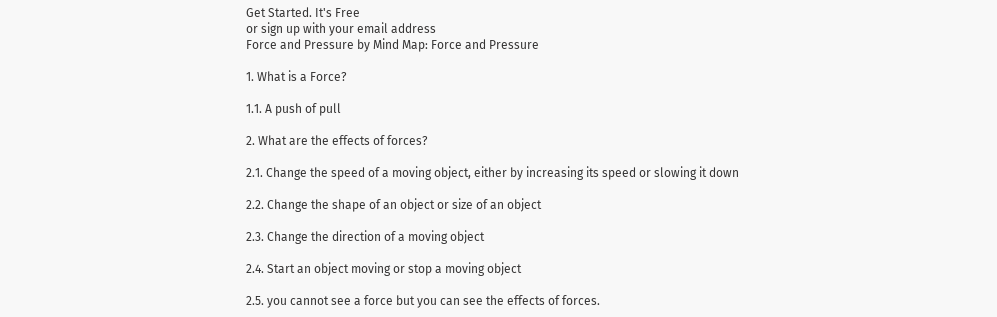Get Started. It's Free
or sign up with your email address
Force and Pressure by Mind Map: Force and Pressure

1. What is a Force?

1.1. A push of pull

2. What are the effects of forces?

2.1. Change the speed of a moving object, either by increasing its speed or slowing it down

2.2. Change the shape of an object or size of an object

2.3. Change the direction of a moving object

2.4. Start an object moving or stop a moving object

2.5. you cannot see a force but you can see the effects of forces.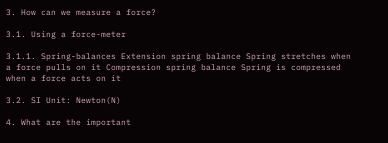3. How can we measure a force?

3.1. Using a force-meter

3.1.1. Spring-balances Extension spring balance Spring stretches when a force pulls on it Compression spring balance Spring is compressed when a force acts on it

3.2. SI Unit: Newton(N)

4. What are the important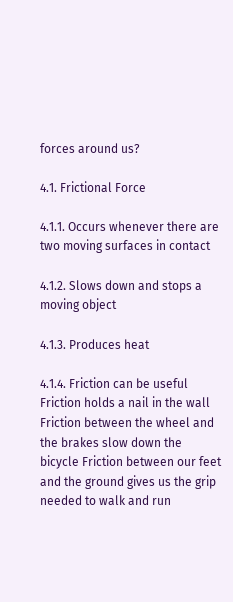forces around us?

4.1. Frictional Force

4.1.1. Occurs whenever there are two moving surfaces in contact

4.1.2. Slows down and stops a moving object

4.1.3. Produces heat

4.1.4. Friction can be useful Friction holds a nail in the wall Friction between the wheel and the brakes slow down the bicycle Friction between our feet and the ground gives us the grip needed to walk and run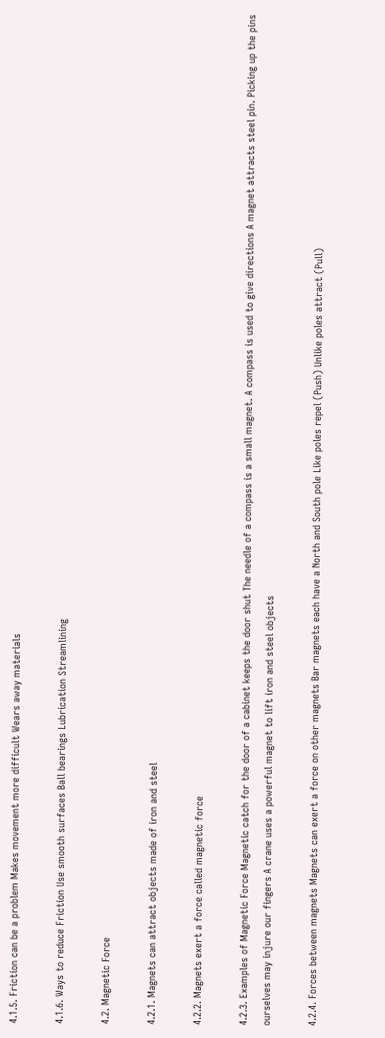4.1.5. Friction can be a problem Makes movement more difficult Wears away materials

4.1.6. Ways to reduce Friction Use smooth surfaces Ball bearings Lubrication Streamlining

4.2. Magnetic Force

4.2.1. Magnets can attract objects made of iron and steel

4.2.2. Magnets exert a force called magnetic force

4.2.3. Examples of Magnetic Force Magnetic catch for the door of a cabinet keeps the door shut The needle of a compass is a small magnet. A compass is used to give directions A magnet attracts steel pin. Picking up the pins ourselves may injure our fingers A crane uses a powerful magnet to lift iron and steel objects

4.2.4. Forces between magnets Magnets can exert a force on other magnets Bar magnets each have a North and South pole Like poles repel (Push) Unlike poles attract (Pull)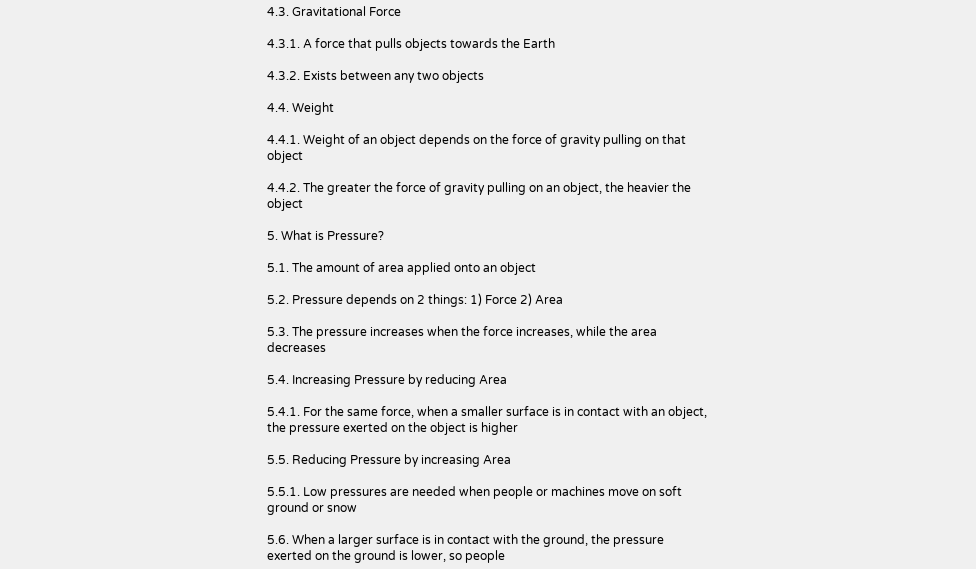4.3. Gravitational Force

4.3.1. A force that pulls objects towards the Earth

4.3.2. Exists between any two objects

4.4. Weight

4.4.1. Weight of an object depends on the force of gravity pulling on that object

4.4.2. The greater the force of gravity pulling on an object, the heavier the object

5. What is Pressure?

5.1. The amount of area applied onto an object

5.2. Pressure depends on 2 things: 1) Force 2) Area

5.3. The pressure increases when the force increases, while the area decreases

5.4. Increasing Pressure by reducing Area

5.4.1. For the same force, when a smaller surface is in contact with an object, the pressure exerted on the object is higher

5.5. Reducing Pressure by increasing Area

5.5.1. Low pressures are needed when people or machines move on soft ground or snow

5.6. When a larger surface is in contact with the ground, the pressure exerted on the ground is lower, so people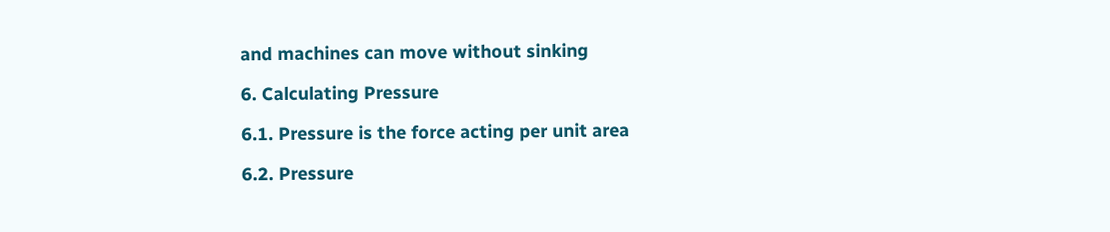and machines can move without sinking

6. Calculating Pressure

6.1. Pressure is the force acting per unit area

6.2. Pressure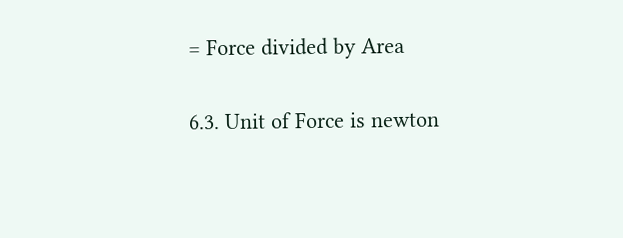= Force divided by Area

6.3. Unit of Force is newton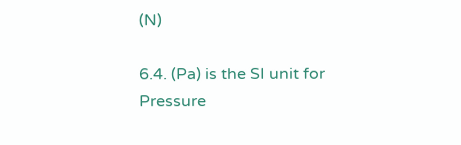(N)

6.4. (Pa) is the SI unit for Pressure